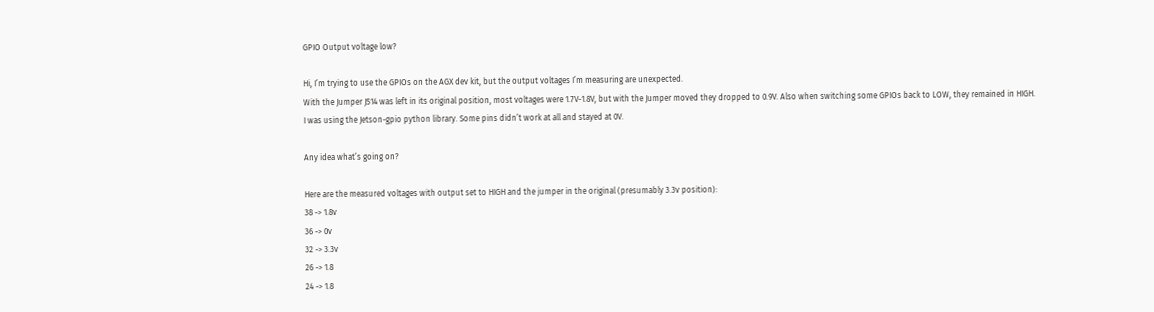GPIO Output voltage low?

Hi, I’m trying to use the GPIOs on the AGX dev kit, but the output voltages I’m measuring are unexpected.
With the Jumper J514 was left in its original position, most voltages were 1.7V-1.8V, but with the Jumper moved they dropped to 0.9V. Also when switching some GPIOs back to LOW, they remained in HIGH.
I was using the Jetson-gpio python library. Some pins didn’t work at all and stayed at 0V.

Any idea what’s going on?

Here are the measured voltages with output set to HIGH and the jumper in the original (presumably 3.3v position):
38 -> 1.8v
36 -> 0v
32 -> 3.3v
26 -> 1.8
24 -> 1.8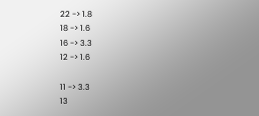22 -> 1.8
18 -> 1.6
16 -> 3.3
12 -> 1.6

11 -> 3.3
13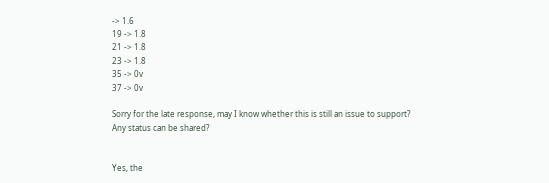-> 1.6
19 -> 1.8
21 -> 1.8
23 -> 1.8
35 -> 0v
37 -> 0v

Sorry for the late response, may I know whether this is still an issue to support?
Any status can be shared?


Yes, the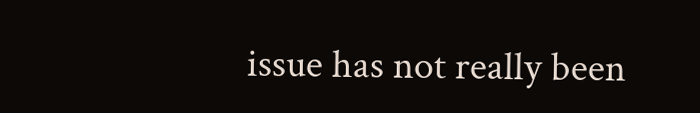issue has not really been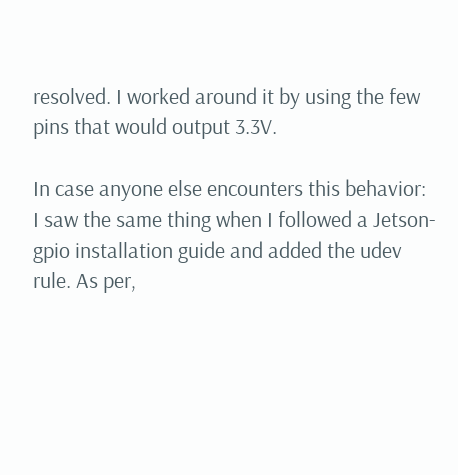resolved. I worked around it by using the few pins that would output 3.3V.

In case anyone else encounters this behavior:
I saw the same thing when I followed a Jetson-gpio installation guide and added the udev rule. As per,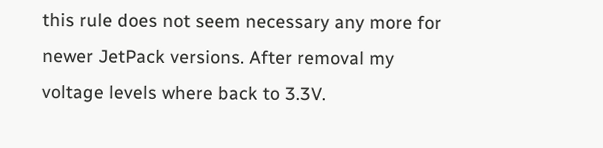this rule does not seem necessary any more for newer JetPack versions. After removal my voltage levels where back to 3.3V.